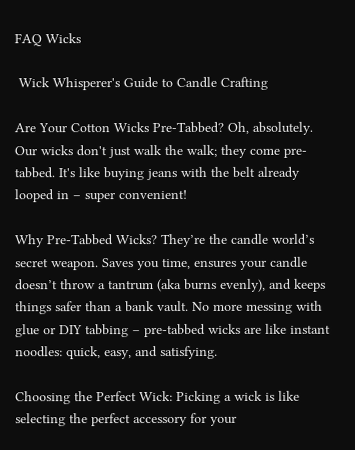FAQ Wicks

 Wick Whisperer's Guide to Candle Crafting

Are Your Cotton Wicks Pre-Tabbed? Oh, absolutely. Our wicks don't just walk the walk; they come pre-tabbed. It's like buying jeans with the belt already looped in – super convenient!

Why Pre-Tabbed Wicks? They’re the candle world’s secret weapon. Saves you time, ensures your candle doesn’t throw a tantrum (aka burns evenly), and keeps things safer than a bank vault. No more messing with glue or DIY tabbing – pre-tabbed wicks are like instant noodles: quick, easy, and satisfying.

Choosing the Perfect Wick: Picking a wick is like selecting the perfect accessory for your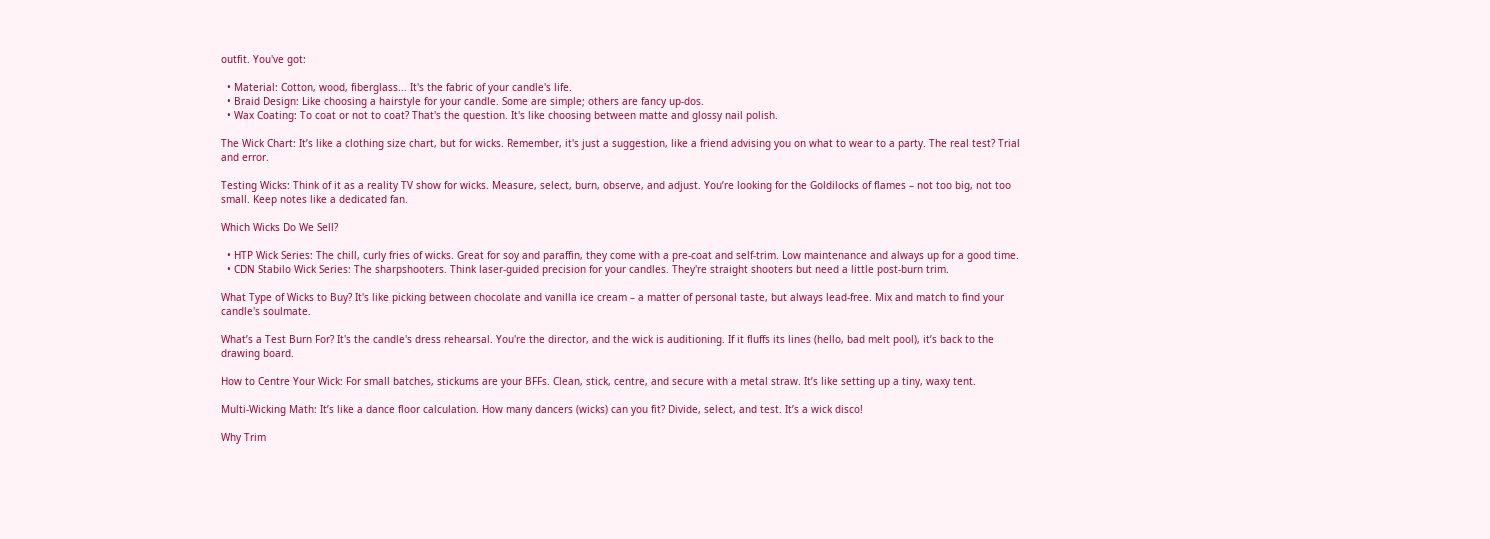outfit. You've got:

  • Material: Cotton, wood, fiberglass... It's the fabric of your candle's life.
  • Braid Design: Like choosing a hairstyle for your candle. Some are simple; others are fancy up-dos.
  • Wax Coating: To coat or not to coat? That's the question. It's like choosing between matte and glossy nail polish.

The Wick Chart: It’s like a clothing size chart, but for wicks. Remember, it's just a suggestion, like a friend advising you on what to wear to a party. The real test? Trial and error.

Testing Wicks: Think of it as a reality TV show for wicks. Measure, select, burn, observe, and adjust. You’re looking for the Goldilocks of flames – not too big, not too small. Keep notes like a dedicated fan.

Which Wicks Do We Sell?

  • HTP Wick Series: The chill, curly fries of wicks. Great for soy and paraffin, they come with a pre-coat and self-trim. Low maintenance and always up for a good time.
  • CDN Stabilo Wick Series: The sharpshooters. Think laser-guided precision for your candles. They're straight shooters but need a little post-burn trim.

What Type of Wicks to Buy? It's like picking between chocolate and vanilla ice cream – a matter of personal taste, but always lead-free. Mix and match to find your candle's soulmate.

What’s a Test Burn For? It's the candle's dress rehearsal. You're the director, and the wick is auditioning. If it fluffs its lines (hello, bad melt pool), it’s back to the drawing board.

How to Centre Your Wick: For small batches, stickums are your BFFs. Clean, stick, centre, and secure with a metal straw. It’s like setting up a tiny, waxy tent.

Multi-Wicking Math: It’s like a dance floor calculation. How many dancers (wicks) can you fit? Divide, select, and test. It’s a wick disco!

Why Trim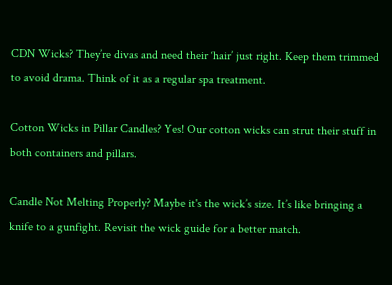CDN Wicks? They’re divas and need their ‘hair’ just right. Keep them trimmed to avoid drama. Think of it as a regular spa treatment.

Cotton Wicks in Pillar Candles? Yes! Our cotton wicks can strut their stuff in both containers and pillars.

Candle Not Melting Properly? Maybe it's the wick’s size. It’s like bringing a knife to a gunfight. Revisit the wick guide for a better match.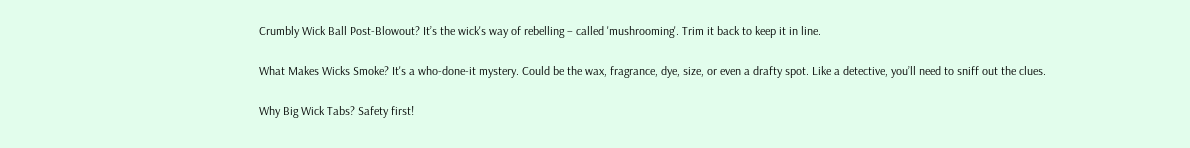Crumbly Wick Ball Post-Blowout? It’s the wick's way of rebelling – called 'mushrooming'. Trim it back to keep it in line.

What Makes Wicks Smoke? It's a who-done-it mystery. Could be the wax, fragrance, dye, size, or even a drafty spot. Like a detective, you’ll need to sniff out the clues.

Why Big Wick Tabs? Safety first!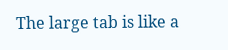The large tab is like a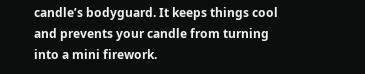candle’s bodyguard. It keeps things cool and prevents your candle from turning into a mini firework.